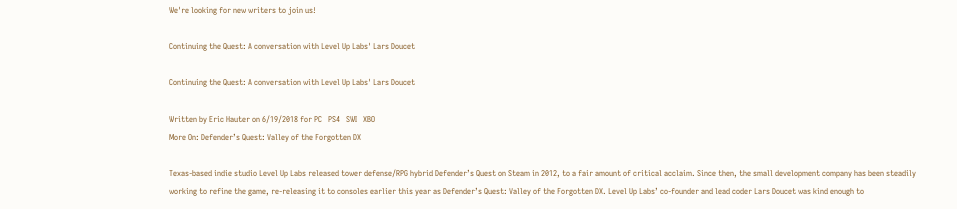We're looking for new writers to join us!

Continuing the Quest: A conversation with Level Up Labs' Lars Doucet

Continuing the Quest: A conversation with Level Up Labs' Lars Doucet

Written by Eric Hauter on 6/19/2018 for PC   PS4   SWI   XBO
More On: Defender’s Quest: Valley of the Forgotten DX

Texas-based indie studio Level Up Labs released tower defense/RPG hybrid Defender’s Quest on Steam in 2012, to a fair amount of critical acclaim. Since then, the small development company has been steadily working to refine the game, re-releasing it to consoles earlier this year as Defender’s Quest: Valley of the Forgotten DX. Level Up Labs’ co-founder and lead coder Lars Doucet was kind enough to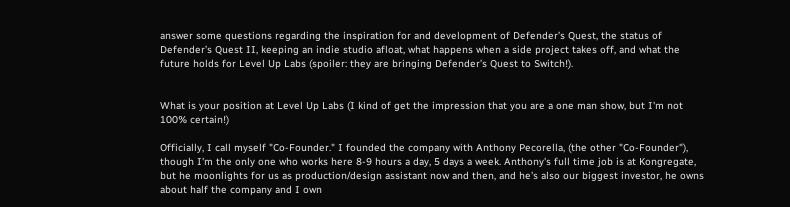answer some questions regarding the inspiration for and development of Defender’s Quest, the status of Defender’s Quest II, keeping an indie studio afloat, what happens when a side project takes off, and what the future holds for Level Up Labs (spoiler: they are bringing Defender’s Quest to Switch!).


What is your position at Level Up Labs (I kind of get the impression that you are a one man show, but I'm not 100% certain!)

Officially, I call myself "Co-Founder." I founded the company with Anthony Pecorella, (the other "Co-Founder"), though I'm the only one who works here 8-9 hours a day, 5 days a week. Anthony's full time job is at Kongregate, but he moonlights for us as production/design assistant now and then, and he's also our biggest investor, he owns about half the company and I own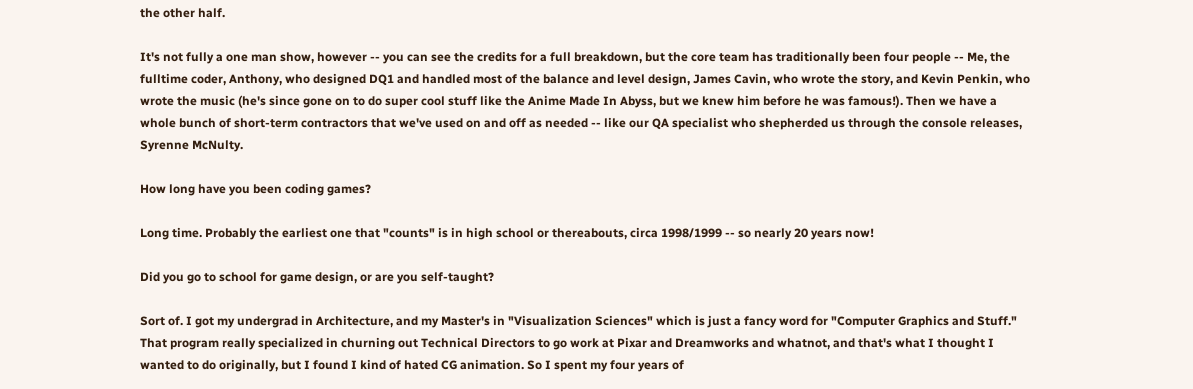the other half.

It's not fully a one man show, however -- you can see the credits for a full breakdown, but the core team has traditionally been four people -- Me, the fulltime coder, Anthony, who designed DQ1 and handled most of the balance and level design, James Cavin, who wrote the story, and Kevin Penkin, who wrote the music (he's since gone on to do super cool stuff like the Anime Made In Abyss, but we knew him before he was famous!). Then we have a whole bunch of short-term contractors that we've used on and off as needed -- like our QA specialist who shepherded us through the console releases, Syrenne McNulty.

How long have you been coding games?

Long time. Probably the earliest one that "counts" is in high school or thereabouts, circa 1998/1999 -- so nearly 20 years now!

Did you go to school for game design, or are you self-taught?

Sort of. I got my undergrad in Architecture, and my Master's in "Visualization Sciences" which is just a fancy word for "Computer Graphics and Stuff." That program really specialized in churning out Technical Directors to go work at Pixar and Dreamworks and whatnot, and that's what I thought I wanted to do originally, but I found I kind of hated CG animation. So I spent my four years of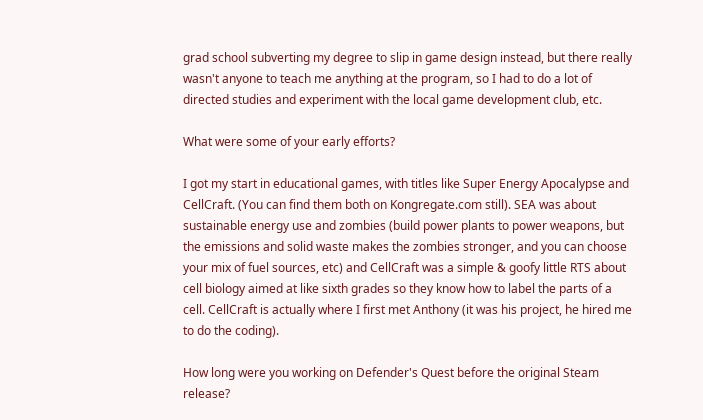grad school subverting my degree to slip in game design instead, but there really wasn't anyone to teach me anything at the program, so I had to do a lot of directed studies and experiment with the local game development club, etc.

What were some of your early efforts?

I got my start in educational games, with titles like Super Energy Apocalypse and CellCraft. (You can find them both on Kongregate.com still). SEA was about sustainable energy use and zombies (build power plants to power weapons, but the emissions and solid waste makes the zombies stronger, and you can choose your mix of fuel sources, etc) and CellCraft was a simple & goofy little RTS about cell biology aimed at like sixth grades so they know how to label the parts of a cell. CellCraft is actually where I first met Anthony (it was his project, he hired me to do the coding).

How long were you working on Defender's Quest before the original Steam release?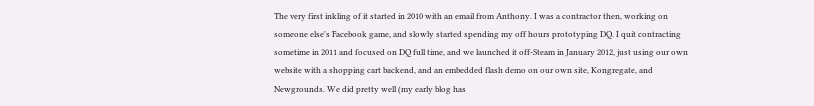The very first inkling of it started in 2010 with an email from Anthony. I was a contractor then, working on someone else's Facebook game, and slowly started spending my off hours prototyping DQ. I quit contracting sometime in 2011 and focused on DQ full time, and we launched it off-Steam in January 2012, just using our own website with a shopping cart backend, and an embedded flash demo on our own site, Kongregate, and Newgrounds. We did pretty well (my early blog has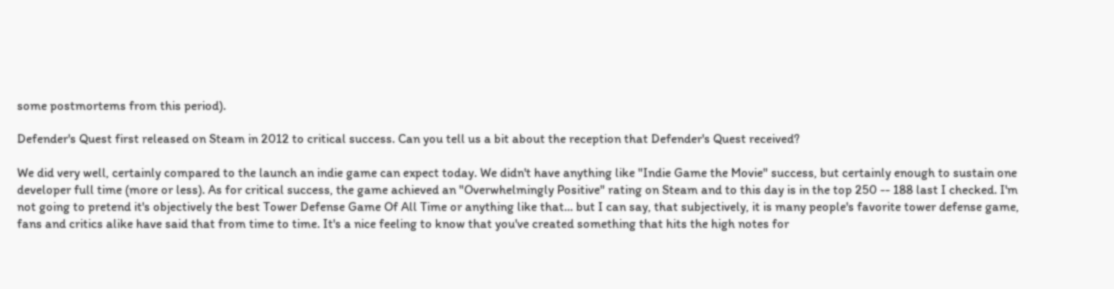some postmortems from this period).

Defender's Quest first released on Steam in 2012 to critical success. Can you tell us a bit about the reception that Defender's Quest received?

We did very well, certainly compared to the launch an indie game can expect today. We didn't have anything like "Indie Game the Movie" success, but certainly enough to sustain one developer full time (more or less). As for critical success, the game achieved an "Overwhelmingly Positive" rating on Steam and to this day is in the top 250 -- 188 last I checked. I'm not going to pretend it's objectively the best Tower Defense Game Of All Time or anything like that... but I can say, that subjectively, it is many people's favorite tower defense game, fans and critics alike have said that from time to time. It's a nice feeling to know that you've created something that hits the high notes for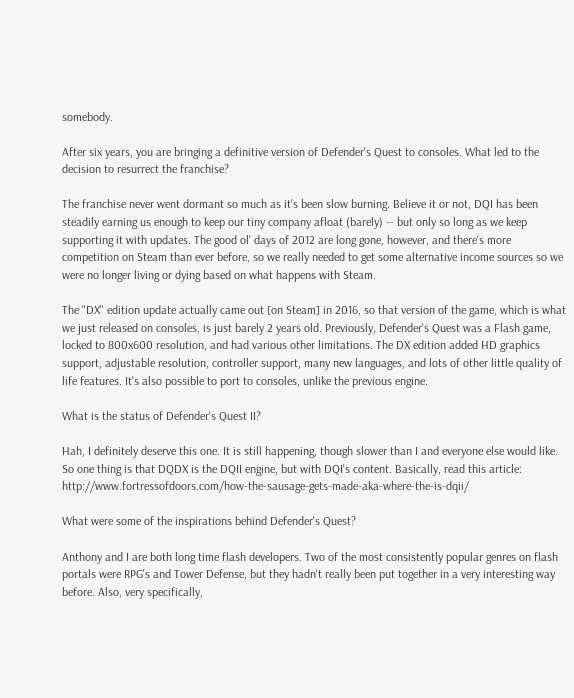somebody.

After six years, you are bringing a definitive version of Defender's Quest to consoles. What led to the decision to resurrect the franchise?

The franchise never went dormant so much as it's been slow burning. Believe it or not, DQI has been steadily earning us enough to keep our tiny company afloat (barely) -- but only so long as we keep supporting it with updates. The good ol' days of 2012 are long gone, however, and there's more competition on Steam than ever before, so we really needed to get some alternative income sources so we were no longer living or dying based on what happens with Steam.

The "DX" edition update actually came out [on Steam] in 2016, so that version of the game, which is what we just released on consoles, is just barely 2 years old. Previously, Defender's Quest was a Flash game, locked to 800x600 resolution, and had various other limitations. The DX edition added HD graphics support, adjustable resolution, controller support, many new languages, and lots of other little quality of life features. It's also possible to port to consoles, unlike the previous engine.

What is the status of Defender's Quest II?

Hah, I definitely deserve this one. It is still happening, though slower than I and everyone else would like. So one thing is that DQDX is the DQII engine, but with DQI's content. Basically, read this article: http://www.fortressofdoors.com/how-the-sausage-gets-made-aka-where-the-is-dqii/

What were some of the inspirations behind Defender's Quest?

Anthony and I are both long time flash developers. Two of the most consistently popular genres on flash portals were RPG's and Tower Defense, but they hadn't really been put together in a very interesting way before. Also, very specifically,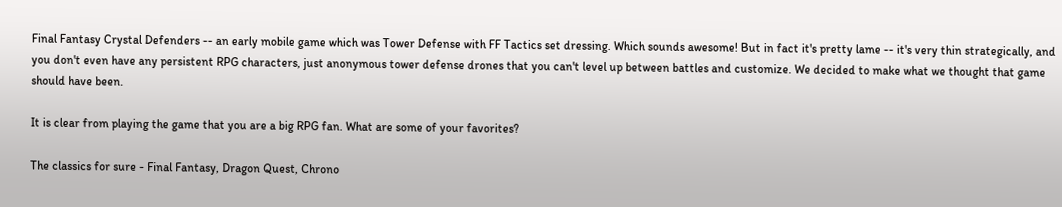Final Fantasy Crystal Defenders -- an early mobile game which was Tower Defense with FF Tactics set dressing. Which sounds awesome! But in fact it's pretty lame -- it's very thin strategically, and you don't even have any persistent RPG characters, just anonymous tower defense drones that you can't level up between battles and customize. We decided to make what we thought that game should have been.

It is clear from playing the game that you are a big RPG fan. What are some of your favorites?

The classics for sure - Final Fantasy, Dragon Quest, Chrono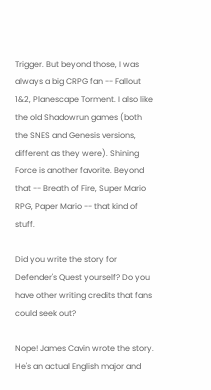Trigger. But beyond those, I was always a big CRPG fan -- Fallout 1&2, Planescape Torment. I also like the old Shadowrun games (both the SNES and Genesis versions, different as they were). Shining Force is another favorite. Beyond that -- Breath of Fire, Super Mario RPG, Paper Mario -- that kind of stuff.

Did you write the story for Defender's Quest yourself? Do you have other writing credits that fans could seek out?

Nope! James Cavin wrote the story. He's an actual English major and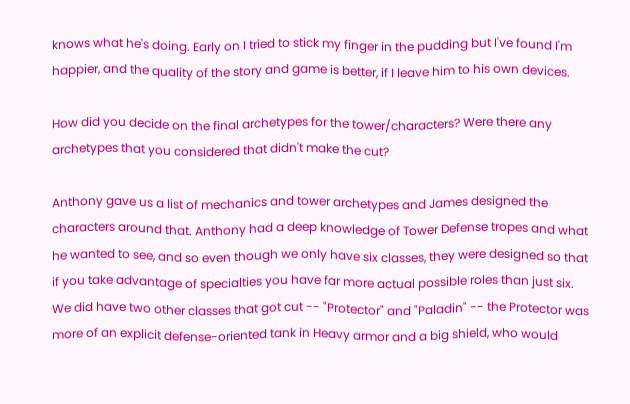knows what he's doing. Early on I tried to stick my finger in the pudding but I've found I'm happier, and the quality of the story and game is better, if I leave him to his own devices.

How did you decide on the final archetypes for the tower/characters? Were there any archetypes that you considered that didn't make the cut?

Anthony gave us a list of mechanics and tower archetypes and James designed the characters around that. Anthony had a deep knowledge of Tower Defense tropes and what he wanted to see, and so even though we only have six classes, they were designed so that if you take advantage of specialties you have far more actual possible roles than just six. We did have two other classes that got cut -- "Protector" and "Paladin" -- the Protector was more of an explicit defense-oriented tank in Heavy armor and a big shield, who would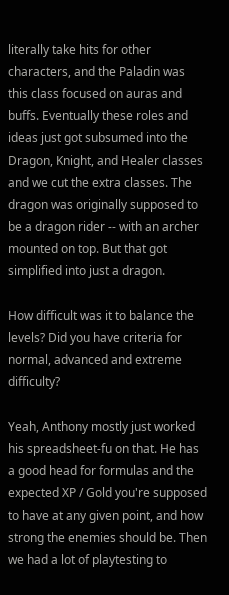literally take hits for other characters, and the Paladin was this class focused on auras and buffs. Eventually these roles and ideas just got subsumed into the Dragon, Knight, and Healer classes and we cut the extra classes. The dragon was originally supposed to be a dragon rider -- with an archer mounted on top. But that got simplified into just a dragon.

How difficult was it to balance the levels? Did you have criteria for normal, advanced and extreme difficulty?

Yeah, Anthony mostly just worked his spreadsheet-fu on that. He has a good head for formulas and the expected XP / Gold you're supposed to have at any given point, and how strong the enemies should be. Then we had a lot of playtesting to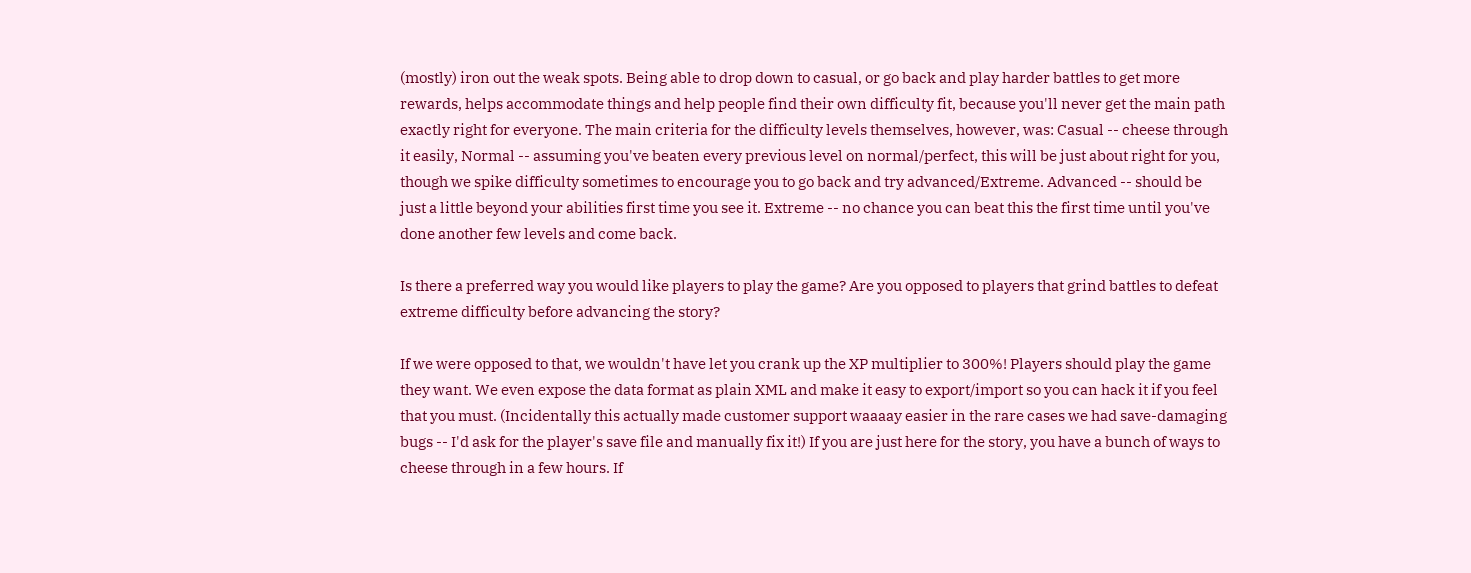(mostly) iron out the weak spots. Being able to drop down to casual, or go back and play harder battles to get more rewards, helps accommodate things and help people find their own difficulty fit, because you'll never get the main path exactly right for everyone. The main criteria for the difficulty levels themselves, however, was: Casual -- cheese through it easily, Normal -- assuming you've beaten every previous level on normal/perfect, this will be just about right for you, though we spike difficulty sometimes to encourage you to go back and try advanced/Extreme. Advanced -- should be just a little beyond your abilities first time you see it. Extreme -- no chance you can beat this the first time until you've done another few levels and come back.

Is there a preferred way you would like players to play the game? Are you opposed to players that grind battles to defeat extreme difficulty before advancing the story?

If we were opposed to that, we wouldn't have let you crank up the XP multiplier to 300%! Players should play the game they want. We even expose the data format as plain XML and make it easy to export/import so you can hack it if you feel that you must. (Incidentally this actually made customer support waaaay easier in the rare cases we had save-damaging bugs -- I'd ask for the player's save file and manually fix it!) If you are just here for the story, you have a bunch of ways to cheese through in a few hours. If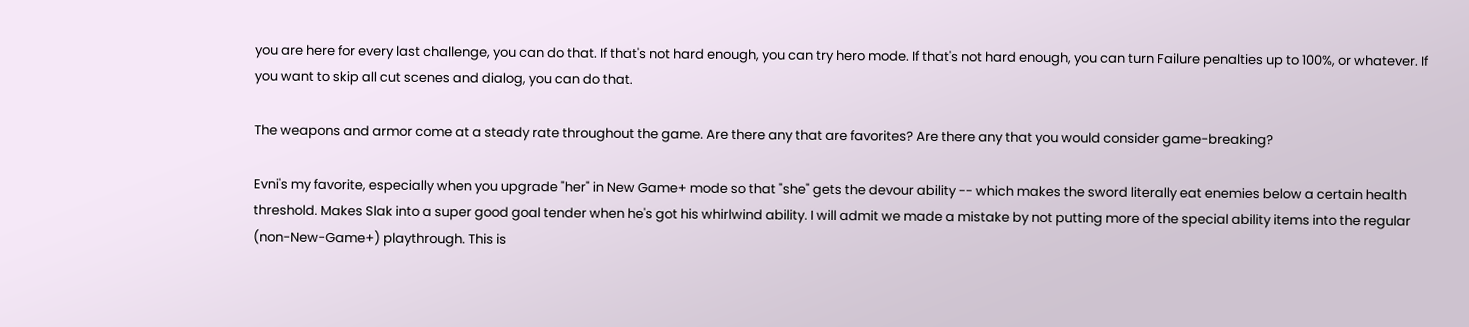you are here for every last challenge, you can do that. If that's not hard enough, you can try hero mode. If that's not hard enough, you can turn Failure penalties up to 100%, or whatever. If you want to skip all cut scenes and dialog, you can do that.

The weapons and armor come at a steady rate throughout the game. Are there any that are favorites? Are there any that you would consider game-breaking?

Evni's my favorite, especially when you upgrade "her" in New Game+ mode so that "she" gets the devour ability -- which makes the sword literally eat enemies below a certain health threshold. Makes Slak into a super good goal tender when he's got his whirlwind ability. I will admit we made a mistake by not putting more of the special ability items into the regular (non-New-Game+) playthrough. This is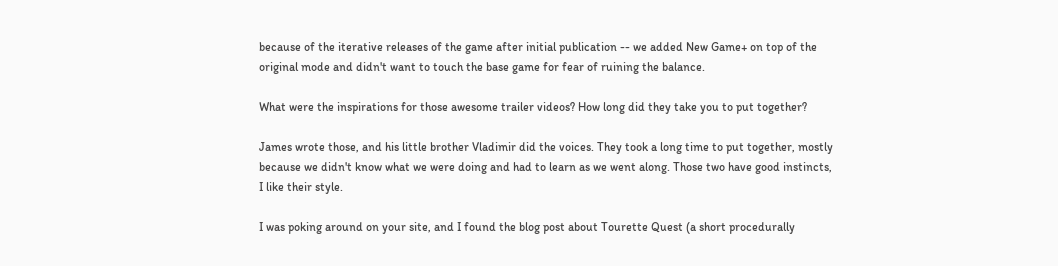because of the iterative releases of the game after initial publication -- we added New Game+ on top of the original mode and didn't want to touch the base game for fear of ruining the balance.

What were the inspirations for those awesome trailer videos? How long did they take you to put together?

James wrote those, and his little brother Vladimir did the voices. They took a long time to put together, mostly because we didn't know what we were doing and had to learn as we went along. Those two have good instincts, I like their style.

I was poking around on your site, and I found the blog post about Tourette Quest (a short procedurally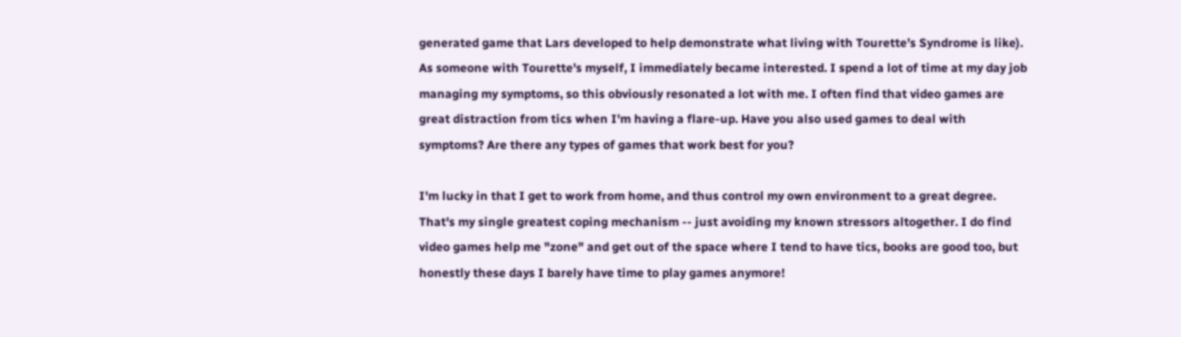generated game that Lars developed to help demonstrate what living with Tourette’s Syndrome is like). As someone with Tourette's myself, I immediately became interested. I spend a lot of time at my day job managing my symptoms, so this obviously resonated a lot with me. I often find that video games are great distraction from tics when I'm having a flare-up. Have you also used games to deal with symptoms? Are there any types of games that work best for you?

I'm lucky in that I get to work from home, and thus control my own environment to a great degree. That's my single greatest coping mechanism -- just avoiding my known stressors altogether. I do find video games help me "zone" and get out of the space where I tend to have tics, books are good too, but honestly these days I barely have time to play games anymore!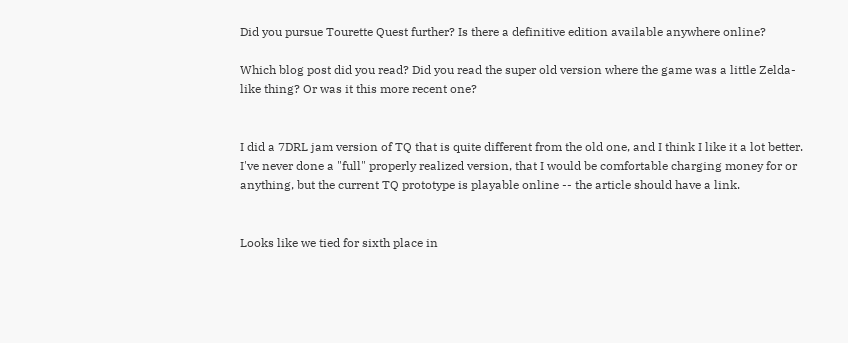Did you pursue Tourette Quest further? Is there a definitive edition available anywhere online?

Which blog post did you read? Did you read the super old version where the game was a little Zelda-like thing? Or was it this more recent one?


I did a 7DRL jam version of TQ that is quite different from the old one, and I think I like it a lot better. I've never done a "full" properly realized version, that I would be comfortable charging money for or anything, but the current TQ prototype is playable online -- the article should have a link.


Looks like we tied for sixth place in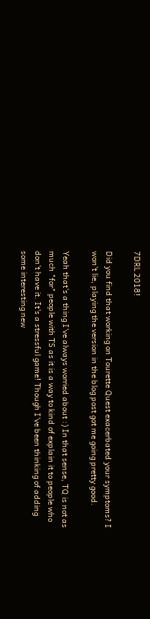7DRL 2018!

Did you find that working on Tourette Quest exacerbated your symptoms? I won't lie, playing the version in the blog post got me going pretty good.

Yeah that's a thing I've always worried about :) In that sense, TQ is not as much "for" people with TS as it is a way to kind of explain it to people who don't have it. It's a stressful game! Though I've been thinking of adding some interesting new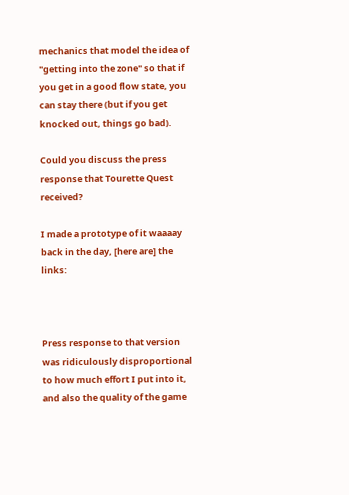mechanics that model the idea of "getting into the zone" so that if you get in a good flow state, you can stay there (but if you get knocked out, things go bad).

Could you discuss the press response that Tourette Quest received?

I made a prototype of it waaaay back in the day, [here are] the links:



Press response to that version was ridiculously disproportional to how much effort I put into it, and also the quality of the game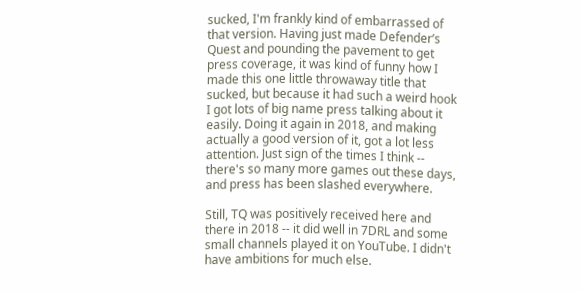sucked, I'm frankly kind of embarrassed of that version. Having just made Defender’s Quest and pounding the pavement to get press coverage, it was kind of funny how I made this one little throwaway title that sucked, but because it had such a weird hook I got lots of big name press talking about it easily. Doing it again in 2018, and making actually a good version of it, got a lot less attention. Just sign of the times I think -- there's so many more games out these days, and press has been slashed everywhere.

Still, TQ was positively received here and there in 2018 -- it did well in 7DRL and some small channels played it on YouTube. I didn't have ambitions for much else.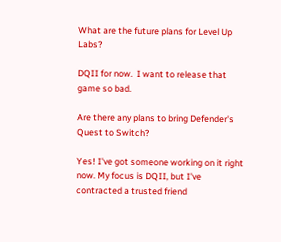What are the future plans for Level Up Labs?

DQII for now.  I want to release that game so bad.

Are there any plans to bring Defender's Quest to Switch?

Yes! I've got someone working on it right now. My focus is DQII, but I've contracted a trusted friend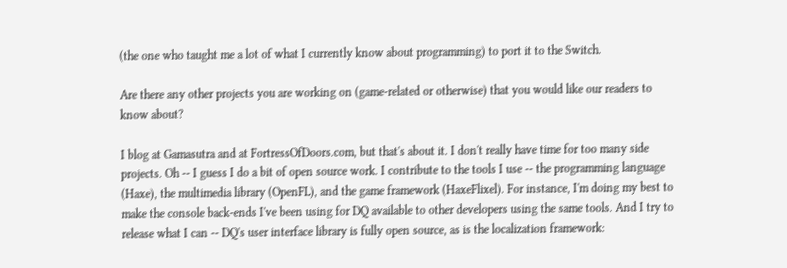(the one who taught me a lot of what I currently know about programming) to port it to the Switch.

Are there any other projects you are working on (game-related or otherwise) that you would like our readers to know about?

I blog at Gamasutra and at FortressOfDoors.com, but that's about it. I don't really have time for too many side projects. Oh -- I guess I do a bit of open source work. I contribute to the tools I use -- the programming language (Haxe), the multimedia library (OpenFL), and the game framework (HaxeFlixel). For instance, I'm doing my best to make the console back-ends I've been using for DQ available to other developers using the same tools. And I try to release what I can -- DQ's user interface library is fully open source, as is the localization framework: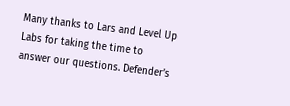Many thanks to Lars and Level Up Labs for taking the time to answer our questions. Defender’s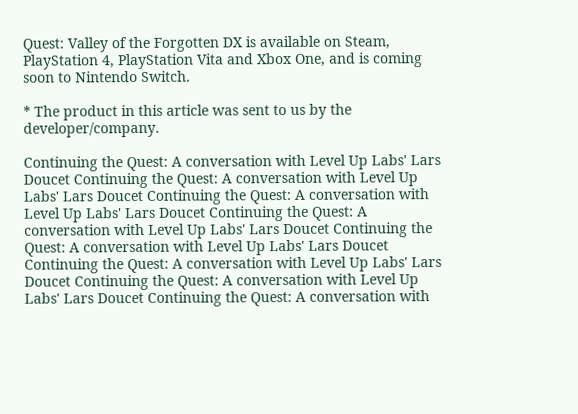Quest: Valley of the Forgotten DX is available on Steam, PlayStation 4, PlayStation Vita and Xbox One, and is coming soon to Nintendo Switch.

* The product in this article was sent to us by the developer/company.

Continuing the Quest: A conversation with Level Up Labs' Lars Doucet Continuing the Quest: A conversation with Level Up Labs' Lars Doucet Continuing the Quest: A conversation with Level Up Labs' Lars Doucet Continuing the Quest: A conversation with Level Up Labs' Lars Doucet Continuing the Quest: A conversation with Level Up Labs' Lars Doucet Continuing the Quest: A conversation with Level Up Labs' Lars Doucet Continuing the Quest: A conversation with Level Up Labs' Lars Doucet Continuing the Quest: A conversation with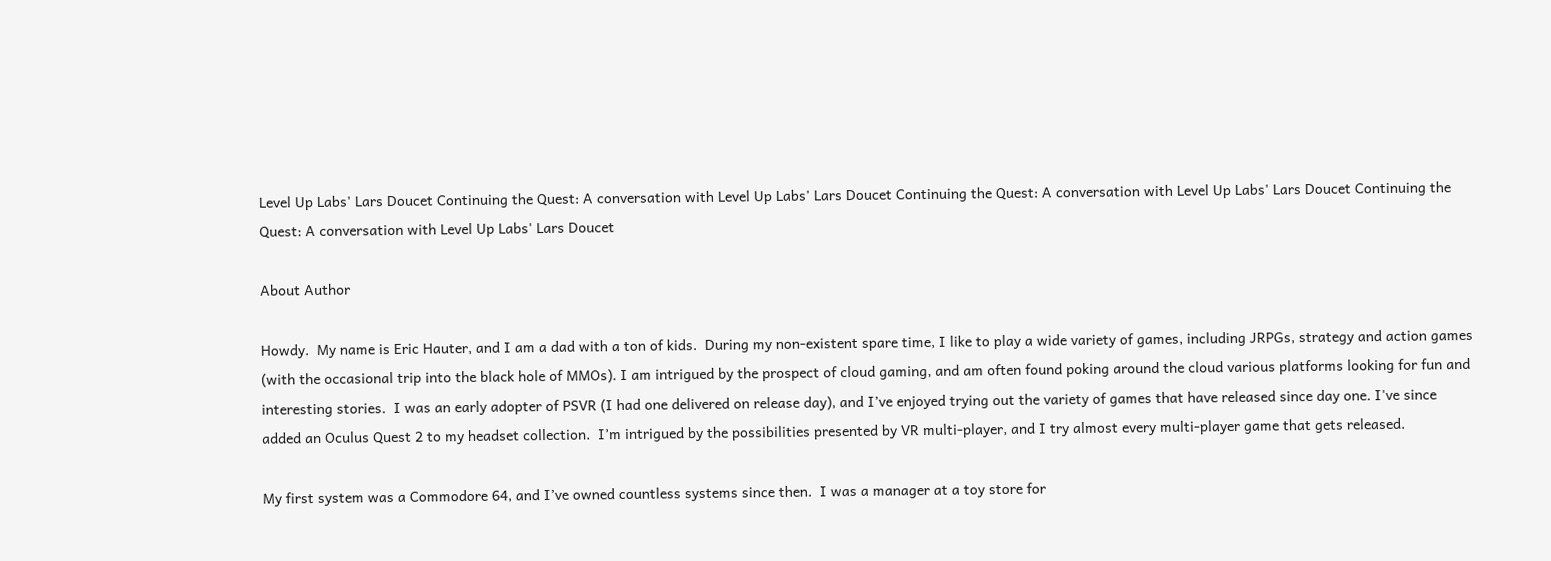Level Up Labs' Lars Doucet Continuing the Quest: A conversation with Level Up Labs' Lars Doucet Continuing the Quest: A conversation with Level Up Labs' Lars Doucet Continuing the Quest: A conversation with Level Up Labs' Lars Doucet

About Author

Howdy.  My name is Eric Hauter, and I am a dad with a ton of kids.  During my non-existent spare time, I like to play a wide variety of games, including JRPGs, strategy and action games (with the occasional trip into the black hole of MMOs). I am intrigued by the prospect of cloud gaming, and am often found poking around the cloud various platforms looking for fun and interesting stories.  I was an early adopter of PSVR (I had one delivered on release day), and I’ve enjoyed trying out the variety of games that have released since day one. I've since added an Oculus Quest 2 to my headset collection.  I’m intrigued by the possibilities presented by VR multi-player, and I try almost every multi-player game that gets released.

My first system was a Commodore 64, and I’ve owned countless systems since then.  I was a manager at a toy store for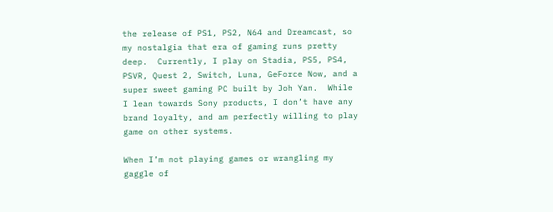the release of PS1, PS2, N64 and Dreamcast, so my nostalgia that era of gaming runs pretty deep.  Currently, I play on Stadia, PS5, PS4, PSVR, Quest 2, Switch, Luna, GeForce Now, and a super sweet gaming PC built by Joh Yan.  While I lean towards Sony products, I don’t have any brand loyalty, and am perfectly willing to play game on other systems.

When I’m not playing games or wrangling my gaggle of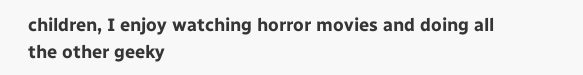children, I enjoy watching horror movies and doing all the other geeky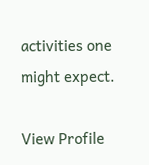activities one might expect.

View Profile